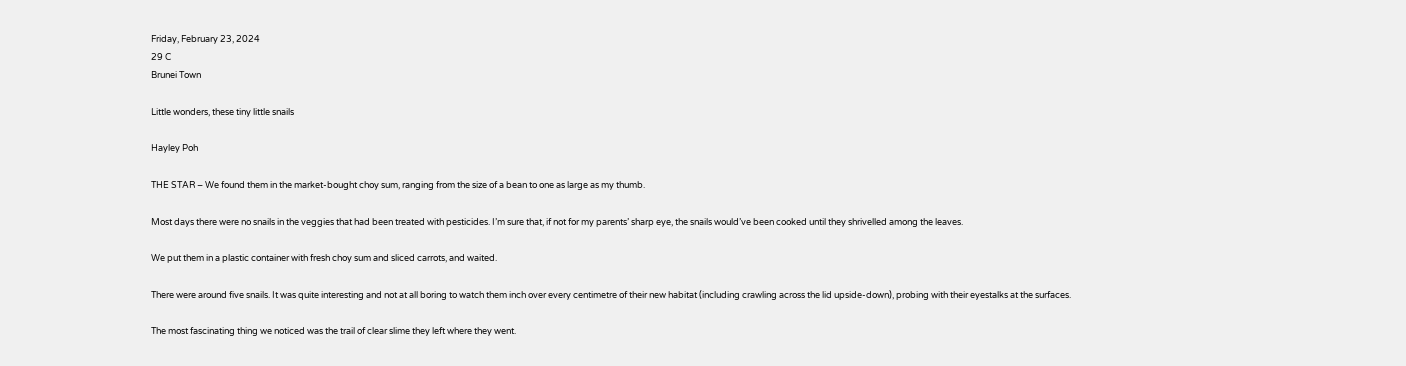Friday, February 23, 2024
29 C
Brunei Town

Little wonders, these tiny little snails

Hayley Poh

THE STAR – We found them in the market-bought choy sum, ranging from the size of a bean to one as large as my thumb.

Most days there were no snails in the veggies that had been treated with pesticides. I’m sure that, if not for my parents’ sharp eye, the snails would’ve been cooked until they shrivelled among the leaves.

We put them in a plastic container with fresh choy sum and sliced carrots, and waited.

There were around five snails. It was quite interesting and not at all boring to watch them inch over every centimetre of their new habitat (including crawling across the lid upside-down), probing with their eyestalks at the surfaces.

The most fascinating thing we noticed was the trail of clear slime they left where they went.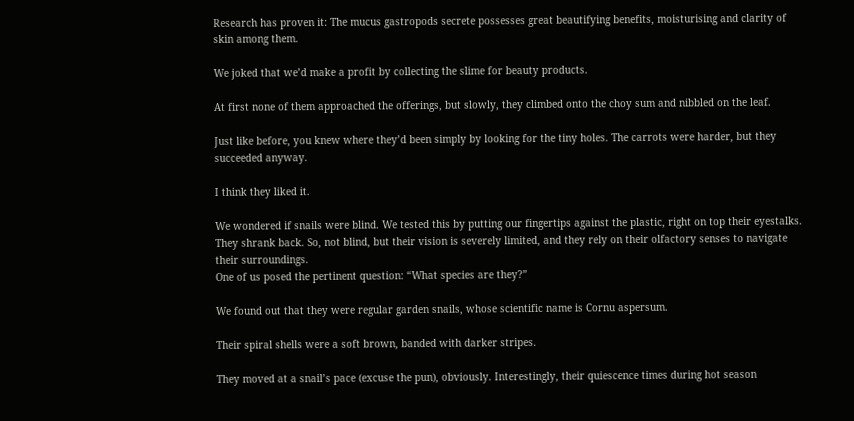Research has proven it: The mucus gastropods secrete possesses great beautifying benefits, moisturising and clarity of skin among them.

We joked that we’d make a profit by collecting the slime for beauty products.

At first none of them approached the offerings, but slowly, they climbed onto the choy sum and nibbled on the leaf.

Just like before, you knew where they’d been simply by looking for the tiny holes. The carrots were harder, but they succeeded anyway.

I think they liked it.

We wondered if snails were blind. We tested this by putting our fingertips against the plastic, right on top their eyestalks. They shrank back. So, not blind, but their vision is severely limited, and they rely on their olfactory senses to navigate their surroundings.
One of us posed the pertinent question: “What species are they?”

We found out that they were regular garden snails, whose scientific name is Cornu aspersum.

Their spiral shells were a soft brown, banded with darker stripes.

They moved at a snail’s pace (excuse the pun), obviously. Interestingly, their quiescence times during hot season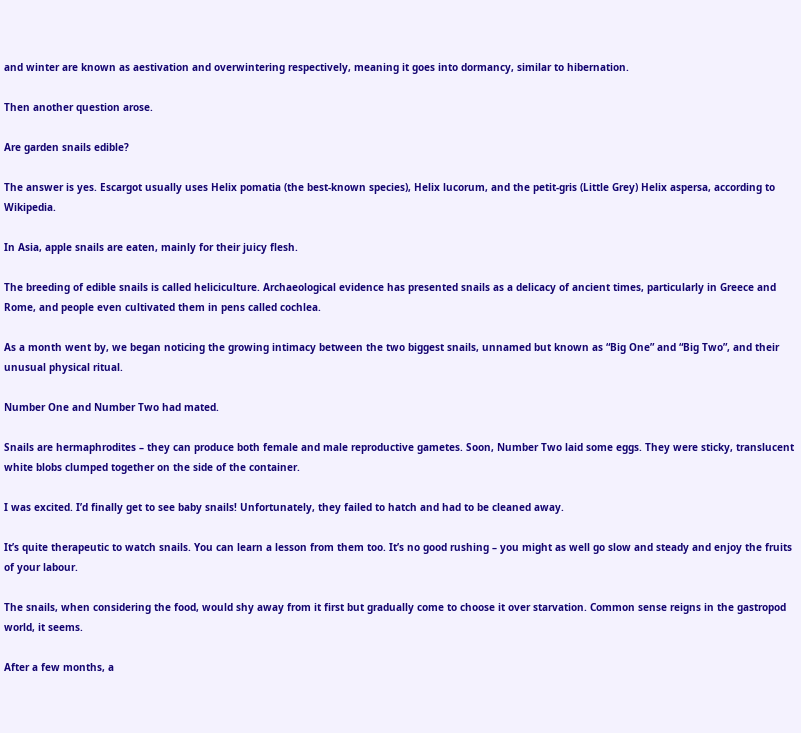and winter are known as aestivation and overwintering respectively, meaning it goes into dormancy, similar to hibernation.

Then another question arose.

Are garden snails edible?

The answer is yes. Escargot usually uses Helix pomatia (the best-known species), Helix lucorum, and the petit-gris (Little Grey) Helix aspersa, according to Wikipedia.

In Asia, apple snails are eaten, mainly for their juicy flesh.

The breeding of edible snails is called heliciculture. Archaeological evidence has presented snails as a delicacy of ancient times, particularly in Greece and Rome, and people even cultivated them in pens called cochlea.

As a month went by, we began noticing the growing intimacy between the two biggest snails, unnamed but known as “Big One” and “Big Two”, and their unusual physical ritual.

Number One and Number Two had mated.

Snails are hermaphrodites – they can produce both female and male reproductive gametes. Soon, Number Two laid some eggs. They were sticky, translucent white blobs clumped together on the side of the container.

I was excited. I’d finally get to see baby snails! Unfortunately, they failed to hatch and had to be cleaned away.

It’s quite therapeutic to watch snails. You can learn a lesson from them too. It’s no good rushing – you might as well go slow and steady and enjoy the fruits of your labour.

The snails, when considering the food, would shy away from it first but gradually come to choose it over starvation. Common sense reigns in the gastropod world, it seems.

After a few months, a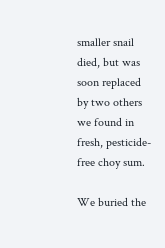smaller snail died, but was soon replaced by two others we found in fresh, pesticide-free choy sum.

We buried the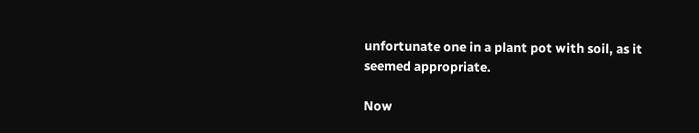unfortunate one in a plant pot with soil, as it seemed appropriate.

Now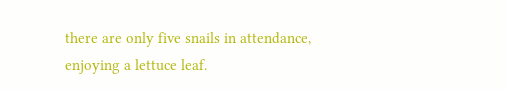there are only five snails in attendance, enjoying a lettuce leaf.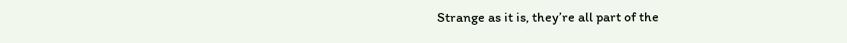Strange as it is, they’re all part of the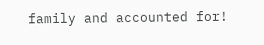family and accounted for!